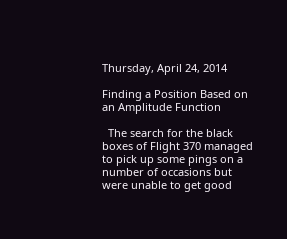Thursday, April 24, 2014

Finding a Position Based on an Amplitude Function

  The search for the black boxes of Flight 370 managed to pick up some pings on a number of occasions but were unable to get good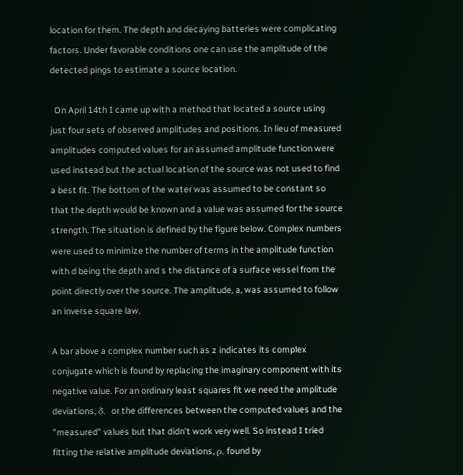location for them. The depth and decaying batteries were complicating factors. Under favorable conditions one can use the amplitude of the detected pings to estimate a source location.

  On April 14th I came up with a method that located a source using just four sets of observed amplitudes and positions. In lieu of measured amplitudes computed values for an assumed amplitude function were used instead but the actual location of the source was not used to find a best fit. The bottom of the water was assumed to be constant so that the depth would be known and a value was assumed for the source strength. The situation is defined by the figure below. Complex numbers were used to minimize the number of terms in the amplitude function with d being the depth and s the distance of a surface vessel from the point directly over the source. The amplitude, a, was assumed to follow an inverse square law.

A bar above a complex number such as z indicates its complex conjugate which is found by replacing the imaginary component with its negative value. For an ordinary least squares fit we need the amplitude deviations, δ,  or the differences between the computed values and the "measured" values but that didn't work very well. So instead I tried fitting the relative amplitude deviations, ρ, found by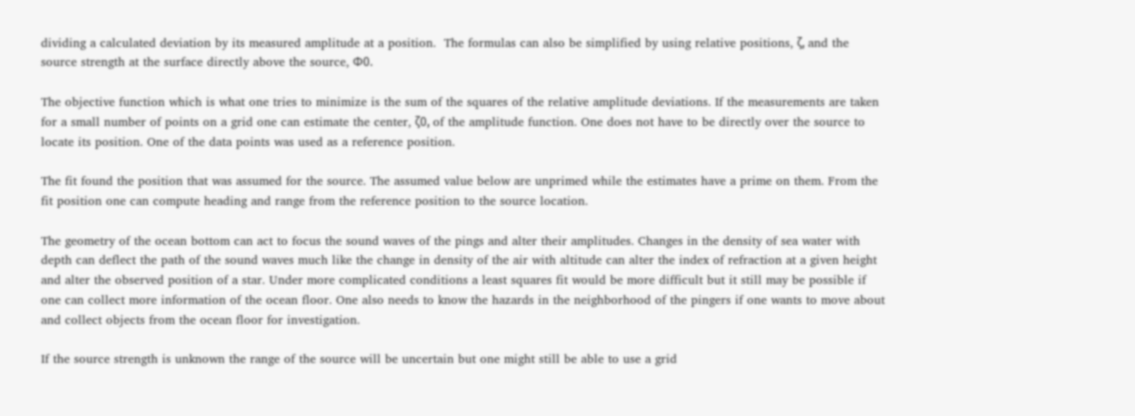dividing a calculated deviation by its measured amplitude at a position.  The formulas can also be simplified by using relative positions, ζ, and the source strength at the surface directly above the source, Φ0.

The objective function which is what one tries to minimize is the sum of the squares of the relative amplitude deviations. If the measurements are taken for a small number of points on a grid one can estimate the center, ζ0, of the amplitude function. One does not have to be directly over the source to locate its position. One of the data points was used as a reference position.

The fit found the position that was assumed for the source. The assumed value below are unprimed while the estimates have a prime on them. From the fit position one can compute heading and range from the reference position to the source location.

The geometry of the ocean bottom can act to focus the sound waves of the pings and alter their amplitudes. Changes in the density of sea water with depth can deflect the path of the sound waves much like the change in density of the air with altitude can alter the index of refraction at a given height and alter the observed position of a star. Under more complicated conditions a least squares fit would be more difficult but it still may be possible if one can collect more information of the ocean floor. One also needs to know the hazards in the neighborhood of the pingers if one wants to move about and collect objects from the ocean floor for investigation.

If the source strength is unknown the range of the source will be uncertain but one might still be able to use a grid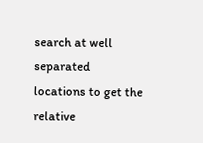search at well separated locations to get the relative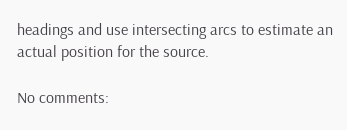headings and use intersecting arcs to estimate an actual position for the source.

No comments: